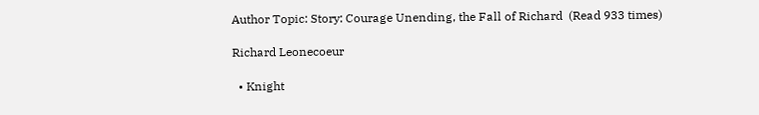Author Topic: Story: Courage Unending, the Fall of Richard  (Read 933 times)

Richard Leonecoeur

  • Knight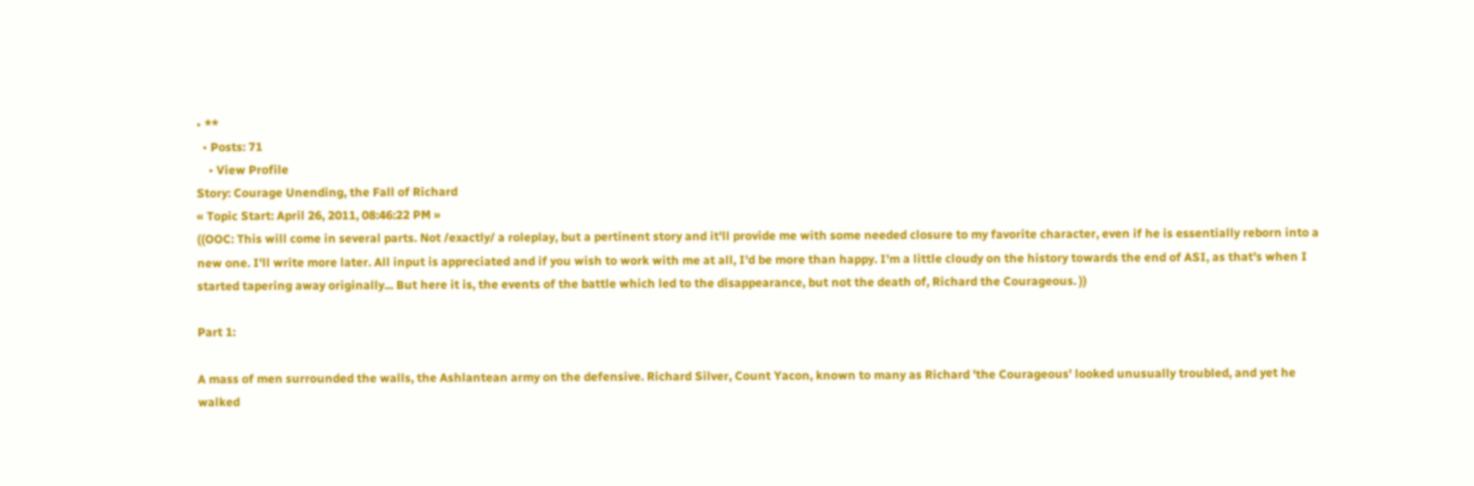• **
  • Posts: 71
    • View Profile
Story: Courage Unending, the Fall of Richard
« Topic Start: April 26, 2011, 08:46:22 PM »
((OOC: This will come in several parts. Not /exactly/ a roleplay, but a pertinent story and it'll provide me with some needed closure to my favorite character, even if he is essentially reborn into a new one. I'll write more later. All input is appreciated and if you wish to work with me at all, I'd be more than happy. I'm a little cloudy on the history towards the end of ASI, as that's when I started tapering away originally... But here it is, the events of the battle which led to the disappearance, but not the death of, Richard the Courageous. ))

Part 1:

A mass of men surrounded the walls, the Ashlantean army on the defensive. Richard Silver, Count Yacon, known to many as Richard 'the Courageous' looked unusually troubled, and yet he walked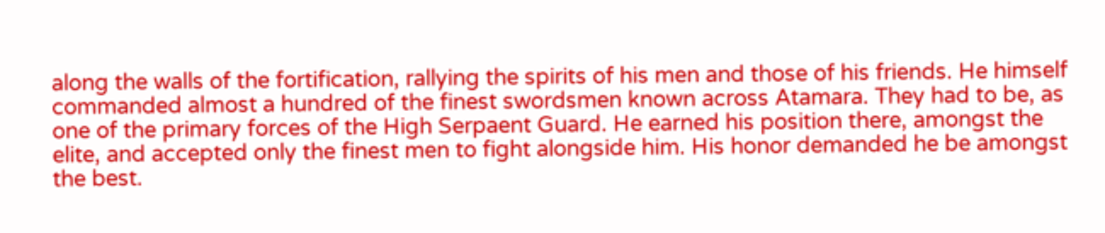along the walls of the fortification, rallying the spirits of his men and those of his friends. He himself commanded almost a hundred of the finest swordsmen known across Atamara. They had to be, as one of the primary forces of the High Serpaent Guard. He earned his position there, amongst the elite, and accepted only the finest men to fight alongside him. His honor demanded he be amongst the best.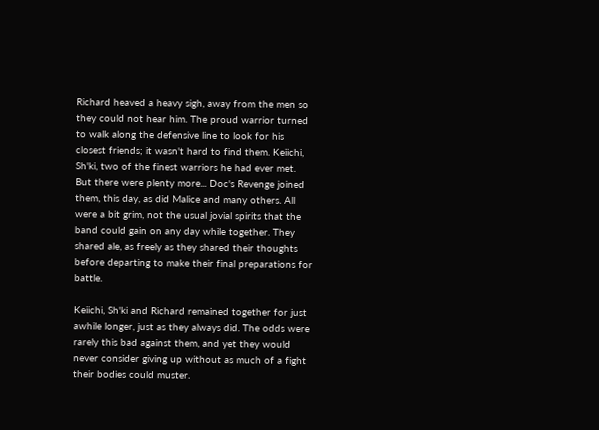Richard heaved a heavy sigh, away from the men so they could not hear him. The proud warrior turned to walk along the defensive line to look for his closest friends; it wasn't hard to find them. Keiichi, Sh'ki, two of the finest warriors he had ever met. But there were plenty more... Doc's Revenge joined them, this day, as did Malice and many others. All were a bit grim, not the usual jovial spirits that the band could gain on any day while together. They shared ale, as freely as they shared their thoughts before departing to make their final preparations for battle.

Keiichi, Sh'ki and Richard remained together for just awhile longer, just as they always did. The odds were rarely this bad against them, and yet they would never consider giving up without as much of a fight their bodies could muster.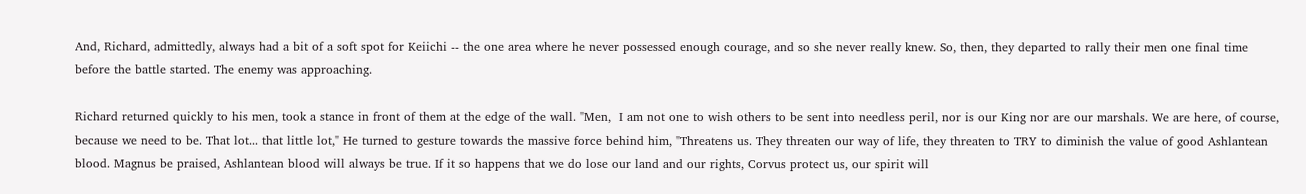And, Richard, admittedly, always had a bit of a soft spot for Keiichi -- the one area where he never possessed enough courage, and so she never really knew. So, then, they departed to rally their men one final time before the battle started. The enemy was approaching.

Richard returned quickly to his men, took a stance in front of them at the edge of the wall. "Men,  I am not one to wish others to be sent into needless peril, nor is our King nor are our marshals. We are here, of course, because we need to be. That lot... that little lot," He turned to gesture towards the massive force behind him, "Threatens us. They threaten our way of life, they threaten to TRY to diminish the value of good Ashlantean blood. Magnus be praised, Ashlantean blood will always be true. If it so happens that we do lose our land and our rights, Corvus protect us, our spirit will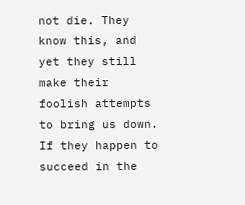not die. They know this, and yet they still make their foolish attempts to bring us down. If they happen to succeed in the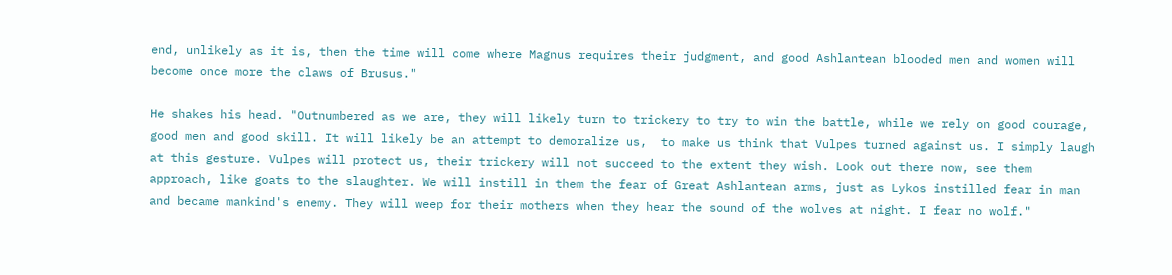end, unlikely as it is, then the time will come where Magnus requires their judgment, and good Ashlantean blooded men and women will become once more the claws of Brusus."

He shakes his head. "Outnumbered as we are, they will likely turn to trickery to try to win the battle, while we rely on good courage, good men and good skill. It will likely be an attempt to demoralize us,  to make us think that Vulpes turned against us. I simply laugh at this gesture. Vulpes will protect us, their trickery will not succeed to the extent they wish. Look out there now, see them approach, like goats to the slaughter. We will instill in them the fear of Great Ashlantean arms, just as Lykos instilled fear in man and became mankind's enemy. They will weep for their mothers when they hear the sound of the wolves at night. I fear no wolf."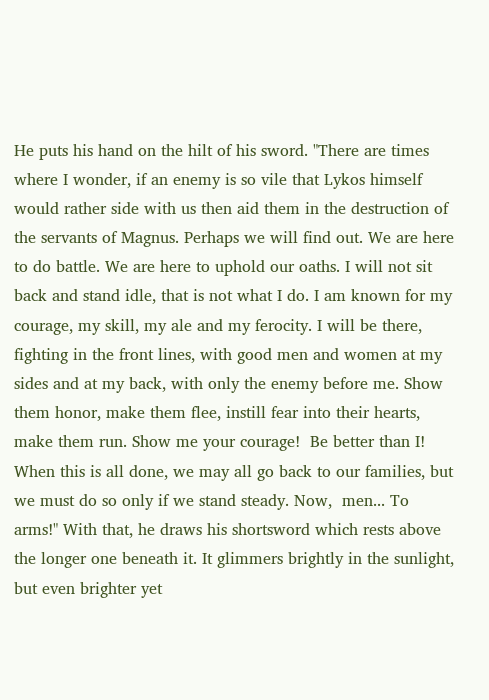He puts his hand on the hilt of his sword. "There are times where I wonder, if an enemy is so vile that Lykos himself would rather side with us then aid them in the destruction of the servants of Magnus. Perhaps we will find out. We are here to do battle. We are here to uphold our oaths. I will not sit back and stand idle, that is not what I do. I am known for my courage, my skill, my ale and my ferocity. I will be there, fighting in the front lines, with good men and women at my sides and at my back, with only the enemy before me. Show them honor, make them flee, instill fear into their hearts, make them run. Show me your courage!  Be better than I! When this is all done, we may all go back to our families, but we must do so only if we stand steady. Now,  men... To arms!" With that, he draws his shortsword which rests above the longer one beneath it. It glimmers brightly in the sunlight, but even brighter yet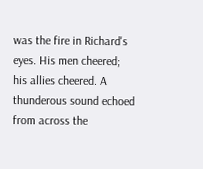was the fire in Richard's eyes. His men cheered; his allies cheered. A thunderous sound echoed from across the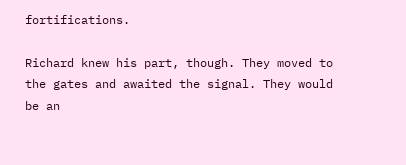fortifications.

Richard knew his part, though. They moved to the gates and awaited the signal. They would be an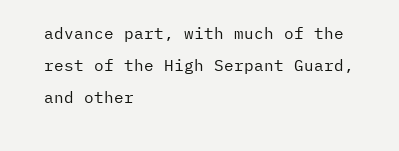advance part, with much of the rest of the High Serpant Guard, and other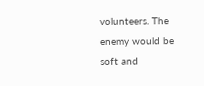volunteers. The enemy would be soft and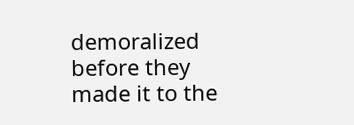demoralized before they made it to the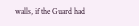walls, if the Guard had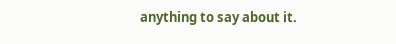anything to say about it.